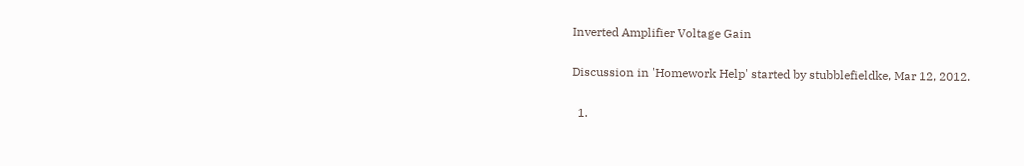Inverted Amplifier Voltage Gain

Discussion in 'Homework Help' started by stubblefieldke, Mar 12, 2012.

  1.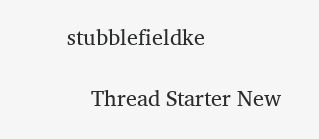stubblefieldke

    Thread Starter New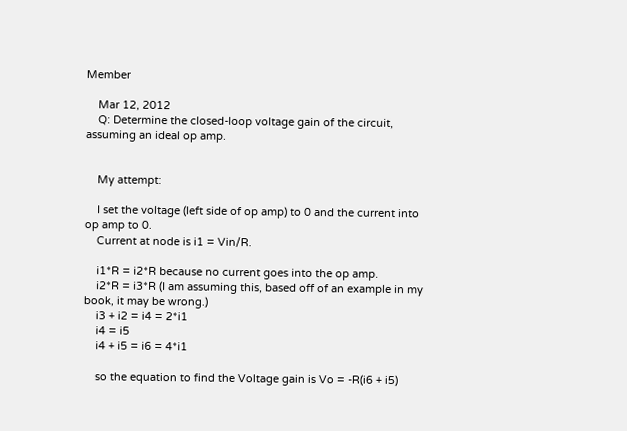Member

    Mar 12, 2012
    Q: Determine the closed-loop voltage gain of the circuit, assuming an ideal op amp.


    My attempt:

    I set the voltage (left side of op amp) to 0 and the current into op amp to 0.
    Current at node is i1 = Vin/R.

    i1*R = i2*R because no current goes into the op amp.
    i2*R = i3*R (I am assuming this, based off of an example in my book, it may be wrong.)
    i3 + i2 = i4 = 2*i1
    i4 = i5
    i4 + i5 = i6 = 4*i1

    so the equation to find the Voltage gain is Vo = -R(i6 + i5)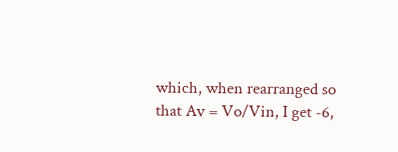which, when rearranged so that Av = Vo/Vin, I get -6,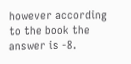however according to the book the answer is -8.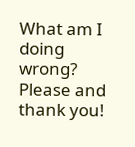What am I doing wrong? Please and thank you!